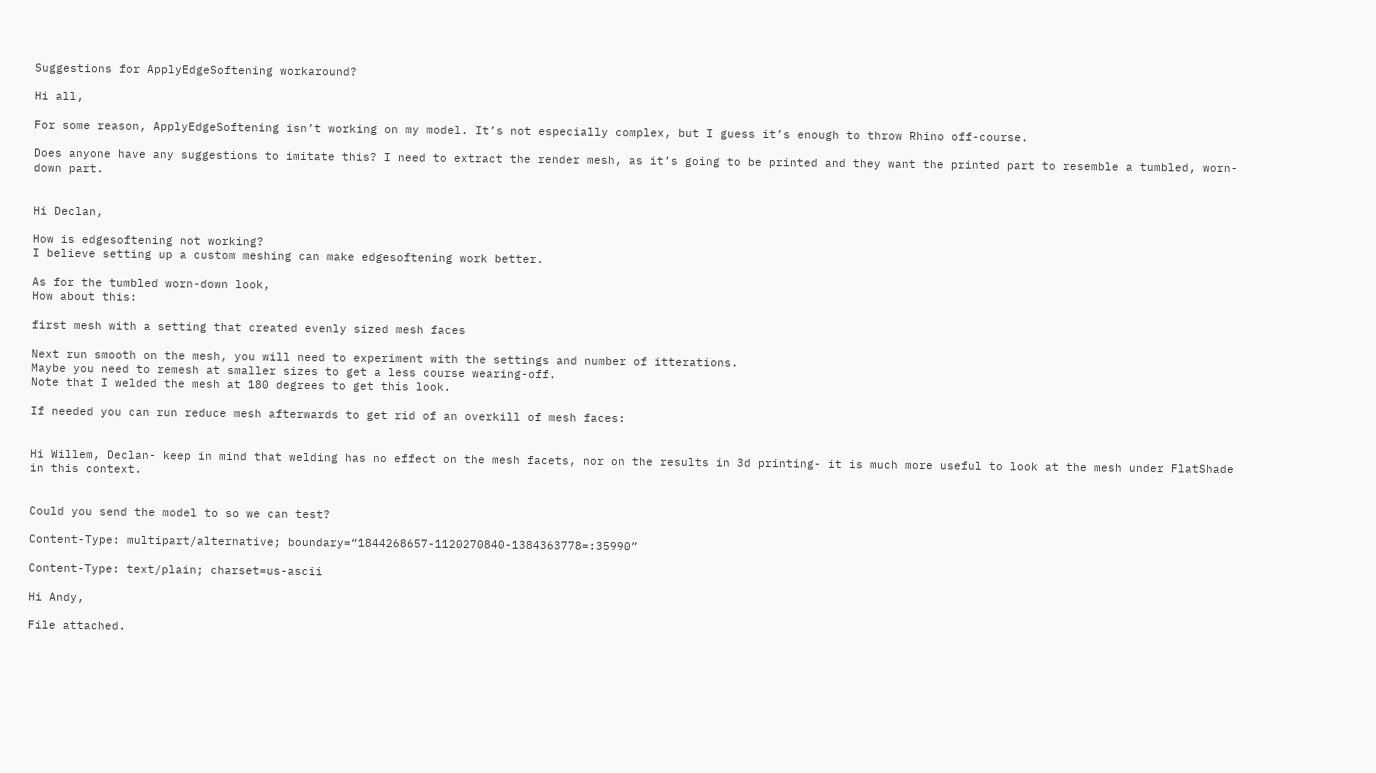Suggestions for ApplyEdgeSoftening workaround?

Hi all,

For some reason, ApplyEdgeSoftening isn’t working on my model. It’s not especially complex, but I guess it’s enough to throw Rhino off-course.

Does anyone have any suggestions to imitate this? I need to extract the render mesh, as it’s going to be printed and they want the printed part to resemble a tumbled, worn-down part.


Hi Declan,

How is edgesoftening not working?
I believe setting up a custom meshing can make edgesoftening work better.

As for the tumbled worn-down look,
How about this:

first mesh with a setting that created evenly sized mesh faces

Next run smooth on the mesh, you will need to experiment with the settings and number of itterations.
Maybe you need to remesh at smaller sizes to get a less course wearing-off.
Note that I welded the mesh at 180 degrees to get this look.

If needed you can run reduce mesh afterwards to get rid of an overkill of mesh faces:


Hi Willem, Declan- keep in mind that welding has no effect on the mesh facets, nor on the results in 3d printing- it is much more useful to look at the mesh under FlatShade in this context.


Could you send the model to so we can test?

Content-Type: multipart/alternative; boundary=“1844268657-1120270840-1384363778=:35990”

Content-Type: text/plain; charset=us-ascii

Hi Andy,

File attached.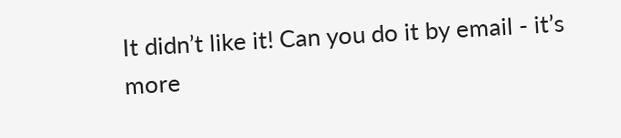It didn’t like it! Can you do it by email - it’s more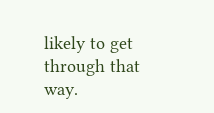likely to get through that way.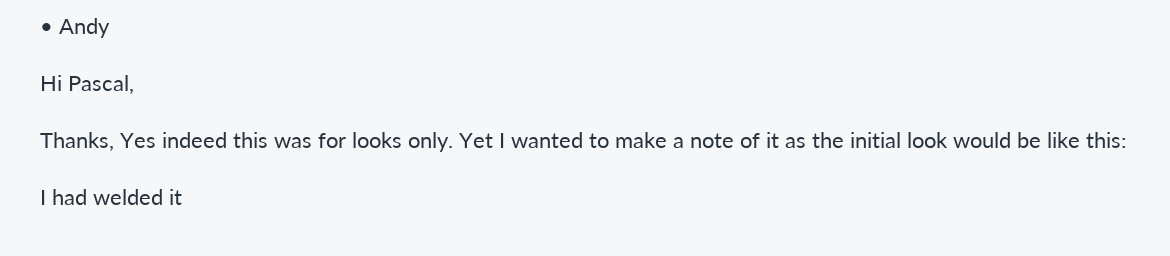• Andy

Hi Pascal,

Thanks, Yes indeed this was for looks only. Yet I wanted to make a note of it as the initial look would be like this:

I had welded it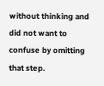without thinking and did not want to confuse by omitting that step.